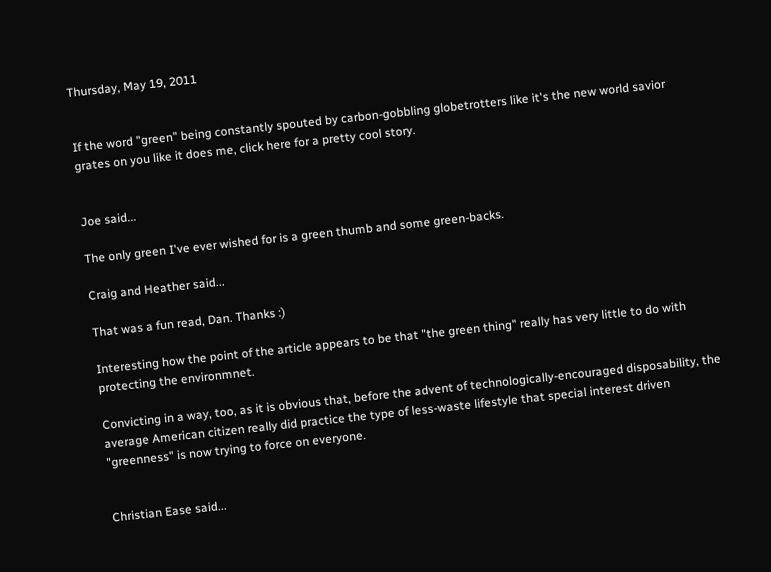Thursday, May 19, 2011


If the word "green" being constantly spouted by carbon-gobbling globetrotters like it's the new world savior grates on you like it does me, click here for a pretty cool story.


Joe said...

The only green I've ever wished for is a green thumb and some green-backs.

Craig and Heather said...

That was a fun read, Dan. Thanks :)

Interesting how the point of the article appears to be that "the green thing" really has very little to do with protecting the environmnet.

Convicting in a way, too, as it is obvious that, before the advent of technologically-encouraged disposability, the average American citizen really did practice the type of less-waste lifestyle that special interest driven "greenness" is now trying to force on everyone.


Christian Ease said...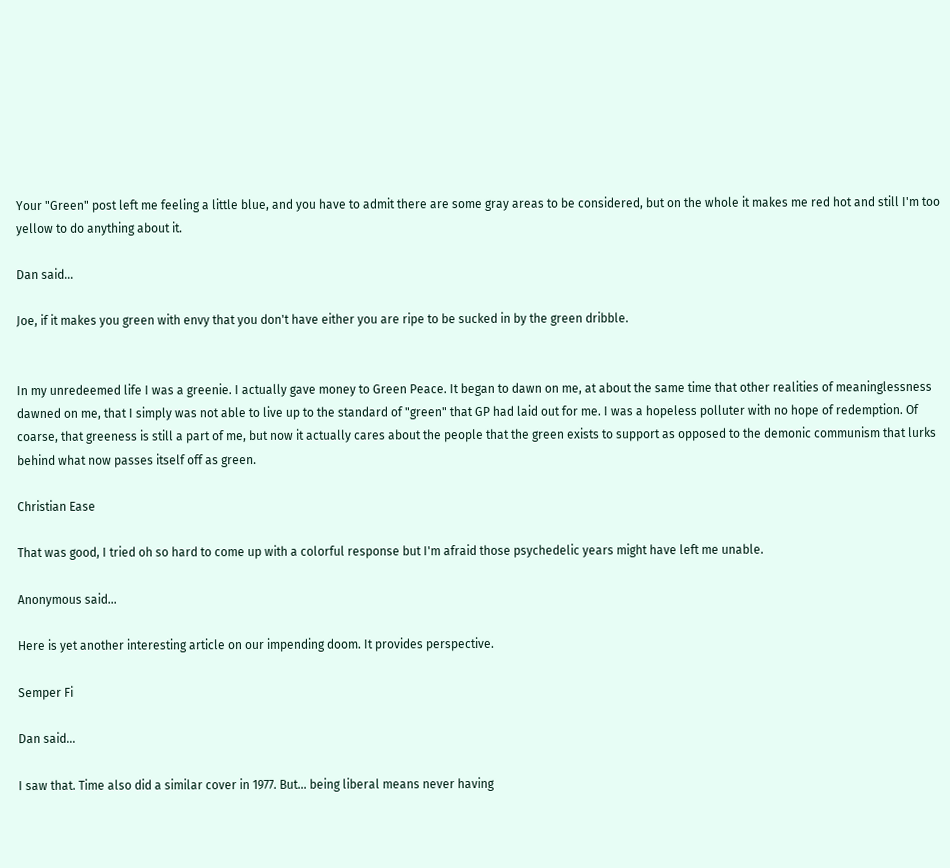Your "Green" post left me feeling a little blue, and you have to admit there are some gray areas to be considered, but on the whole it makes me red hot and still I'm too yellow to do anything about it.

Dan said...

Joe, if it makes you green with envy that you don't have either you are ripe to be sucked in by the green dribble.


In my unredeemed life I was a greenie. I actually gave money to Green Peace. It began to dawn on me, at about the same time that other realities of meaninglessness dawned on me, that I simply was not able to live up to the standard of "green" that GP had laid out for me. I was a hopeless polluter with no hope of redemption. Of coarse, that greeness is still a part of me, but now it actually cares about the people that the green exists to support as opposed to the demonic communism that lurks behind what now passes itself off as green.

Christian Ease

That was good, I tried oh so hard to come up with a colorful response but I'm afraid those psychedelic years might have left me unable.

Anonymous said...

Here is yet another interesting article on our impending doom. It provides perspective.

Semper Fi

Dan said...

I saw that. Time also did a similar cover in 1977. But... being liberal means never having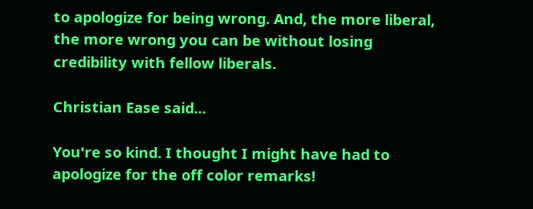to apologize for being wrong. And, the more liberal, the more wrong you can be without losing credibility with fellow liberals.

Christian Ease said...

You're so kind. I thought I might have had to apologize for the off color remarks!